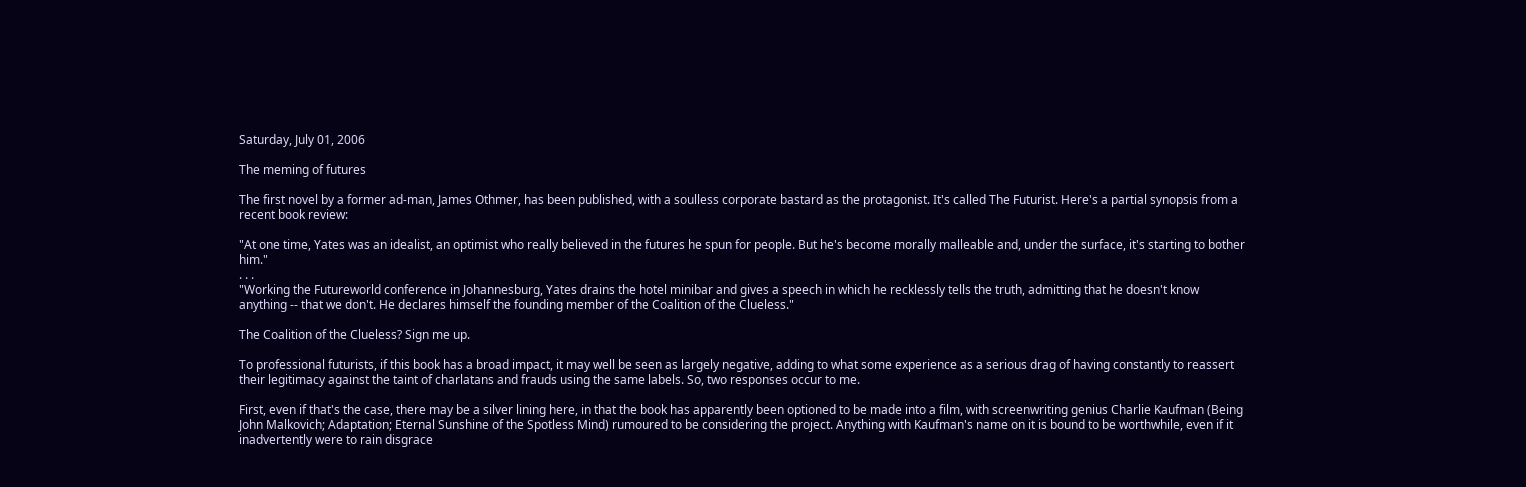Saturday, July 01, 2006

The meming of futures

The first novel by a former ad-man, James Othmer, has been published, with a soulless corporate bastard as the protagonist. It's called The Futurist. Here's a partial synopsis from a recent book review:

"At one time, Yates was an idealist, an optimist who really believed in the futures he spun for people. But he's become morally malleable and, under the surface, it's starting to bother him."
. . .
"Working the Futureworld conference in Johannesburg, Yates drains the hotel minibar and gives a speech in which he recklessly tells the truth, admitting that he doesn't know anything -- that we don't. He declares himself the founding member of the Coalition of the Clueless."

The Coalition of the Clueless? Sign me up.

To professional futurists, if this book has a broad impact, it may well be seen as largely negative, adding to what some experience as a serious drag of having constantly to reassert their legitimacy against the taint of charlatans and frauds using the same labels. So, two responses occur to me.

First, even if that's the case, there may be a silver lining here, in that the book has apparently been optioned to be made into a film, with screenwriting genius Charlie Kaufman (Being John Malkovich; Adaptation; Eternal Sunshine of the Spotless Mind) rumoured to be considering the project. Anything with Kaufman's name on it is bound to be worthwhile, even if it inadvertently were to rain disgrace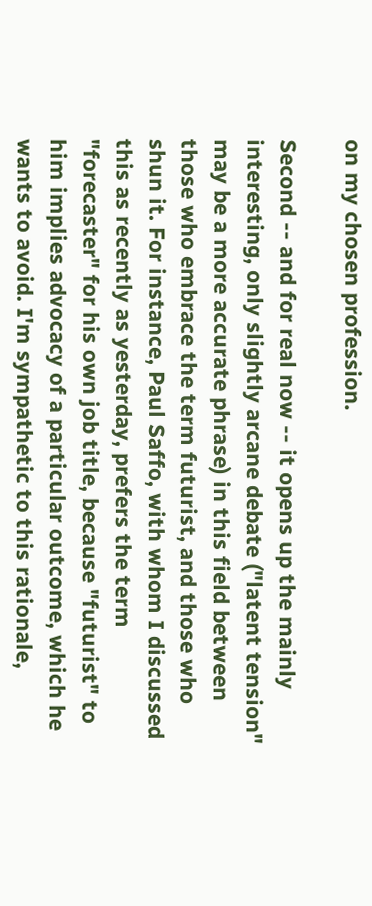on my chosen profession.

Second -- and for real now -- it opens up the mainly interesting, only slightly arcane debate ("latent tension" may be a more accurate phrase) in this field between those who embrace the term futurist, and those who shun it. For instance, Paul Saffo, with whom I discussed this as recently as yesterday, prefers the term "forecaster" for his own job title, because "futurist" to him implies advocacy of a particular outcome, which he wants to avoid. I'm sympathetic to this rationale,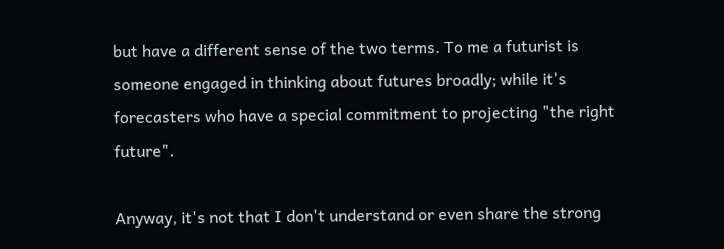but have a different sense of the two terms. To me a futurist is someone engaged in thinking about futures broadly; while it's forecasters who have a special commitment to projecting "the right future".

Anyway, it's not that I don't understand or even share the strong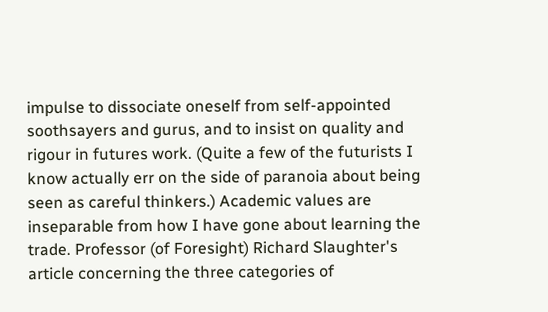impulse to dissociate oneself from self-appointed soothsayers and gurus, and to insist on quality and rigour in futures work. (Quite a few of the futurists I know actually err on the side of paranoia about being seen as careful thinkers.) Academic values are inseparable from how I have gone about learning the trade. Professor (of Foresight) Richard Slaughter's article concerning the three categories of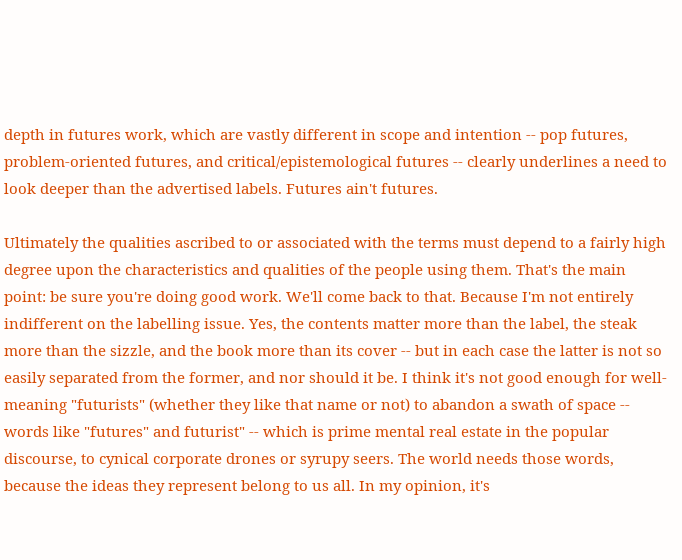depth in futures work, which are vastly different in scope and intention -- pop futures, problem-oriented futures, and critical/epistemological futures -- clearly underlines a need to look deeper than the advertised labels. Futures ain't futures.

Ultimately the qualities ascribed to or associated with the terms must depend to a fairly high degree upon the characteristics and qualities of the people using them. That's the main point: be sure you're doing good work. We'll come back to that. Because I'm not entirely indifferent on the labelling issue. Yes, the contents matter more than the label, the steak more than the sizzle, and the book more than its cover -- but in each case the latter is not so easily separated from the former, and nor should it be. I think it's not good enough for well-meaning "futurists" (whether they like that name or not) to abandon a swath of space -- words like "futures" and futurist" -- which is prime mental real estate in the popular discourse, to cynical corporate drones or syrupy seers. The world needs those words, because the ideas they represent belong to us all. In my opinion, it's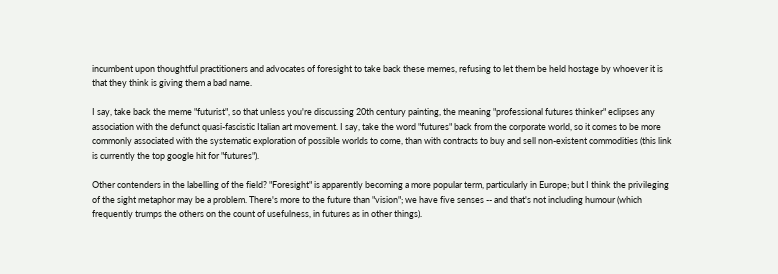incumbent upon thoughtful practitioners and advocates of foresight to take back these memes, refusing to let them be held hostage by whoever it is that they think is giving them a bad name.

I say, take back the meme "futurist", so that unless you're discussing 20th century painting, the meaning "professional futures thinker" eclipses any association with the defunct quasi-fascistic Italian art movement. I say, take the word "futures" back from the corporate world, so it comes to be more commonly associated with the systematic exploration of possible worlds to come, than with contracts to buy and sell non-existent commodities (this link is currently the top google hit for "futures").

Other contenders in the labelling of the field? "Foresight" is apparently becoming a more popular term, particularly in Europe; but I think the privileging of the sight metaphor may be a problem. There's more to the future than "vision"; we have five senses -- and that's not including humour (which frequently trumps the others on the count of usefulness, in futures as in other things).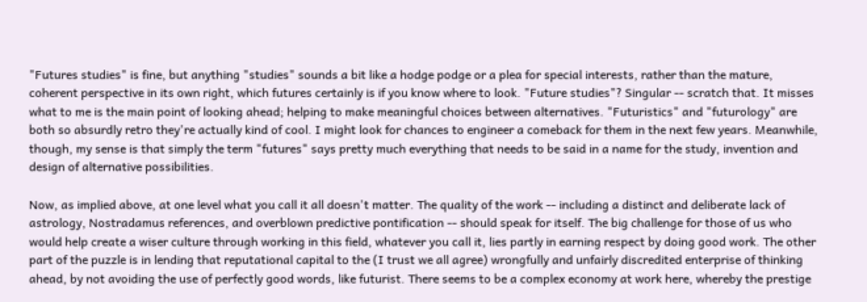"Futures studies" is fine, but anything "studies" sounds a bit like a hodge podge or a plea for special interests, rather than the mature, coherent perspective in its own right, which futures certainly is if you know where to look. "Future studies"? Singular -- scratch that. It misses what to me is the main point of looking ahead; helping to make meaningful choices between alternatives. "Futuristics" and "futurology" are both so absurdly retro they're actually kind of cool. I might look for chances to engineer a comeback for them in the next few years. Meanwhile, though, my sense is that simply the term "futures" says pretty much everything that needs to be said in a name for the study, invention and design of alternative possibilities.

Now, as implied above, at one level what you call it all doesn't matter. The quality of the work -- including a distinct and deliberate lack of astrology, Nostradamus references, and overblown predictive pontification -- should speak for itself. The big challenge for those of us who would help create a wiser culture through working in this field, whatever you call it, lies partly in earning respect by doing good work. The other part of the puzzle is in lending that reputational capital to the (I trust we all agree) wrongfully and unfairly discredited enterprise of thinking ahead, by not avoiding the use of perfectly good words, like futurist. There seems to be a complex economy at work here, whereby the prestige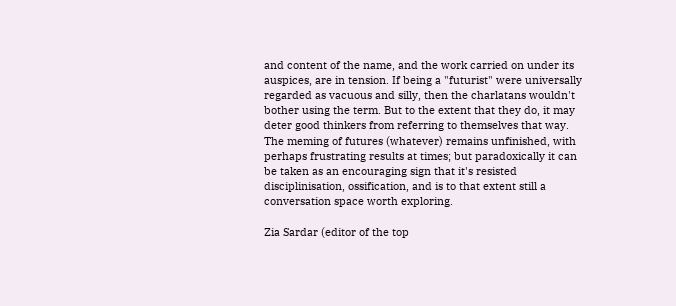and content of the name, and the work carried on under its auspices, are in tension. If being a "futurist" were universally regarded as vacuous and silly, then the charlatans wouldn't bother using the term. But to the extent that they do, it may deter good thinkers from referring to themselves that way. The meming of futures (whatever) remains unfinished, with perhaps frustrating results at times; but paradoxically it can be taken as an encouraging sign that it's resisted disciplinisation, ossification, and is to that extent still a conversation space worth exploring.

Zia Sardar (editor of the top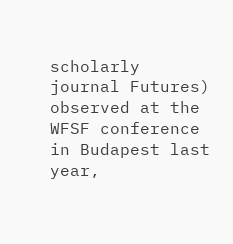scholarly journal Futures) observed at the WFSF conference in Budapest last year,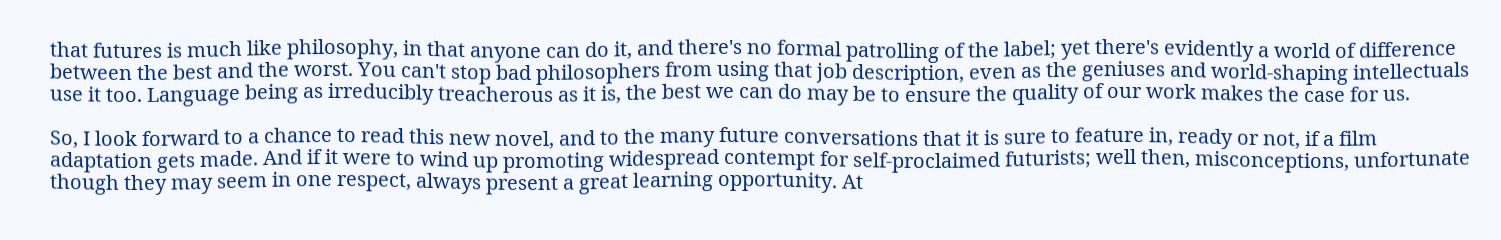that futures is much like philosophy, in that anyone can do it, and there's no formal patrolling of the label; yet there's evidently a world of difference between the best and the worst. You can't stop bad philosophers from using that job description, even as the geniuses and world-shaping intellectuals use it too. Language being as irreducibly treacherous as it is, the best we can do may be to ensure the quality of our work makes the case for us.

So, I look forward to a chance to read this new novel, and to the many future conversations that it is sure to feature in, ready or not, if a film adaptation gets made. And if it were to wind up promoting widespread contempt for self-proclaimed futurists; well then, misconceptions, unfortunate though they may seem in one respect, always present a great learning opportunity. At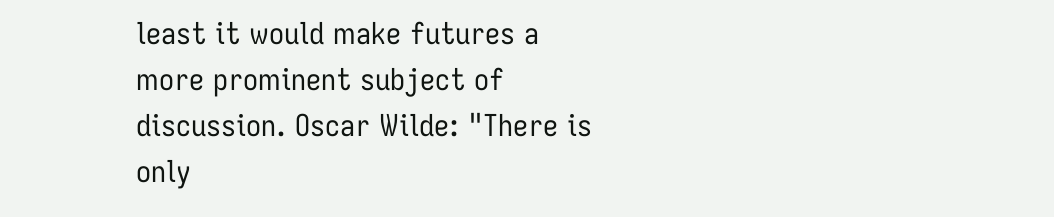least it would make futures a more prominent subject of discussion. Oscar Wilde: "There is only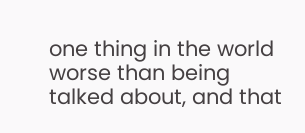one thing in the world worse than being talked about, and that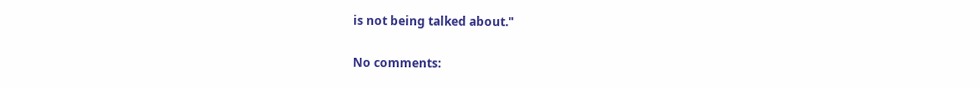is not being talked about."

No comments: